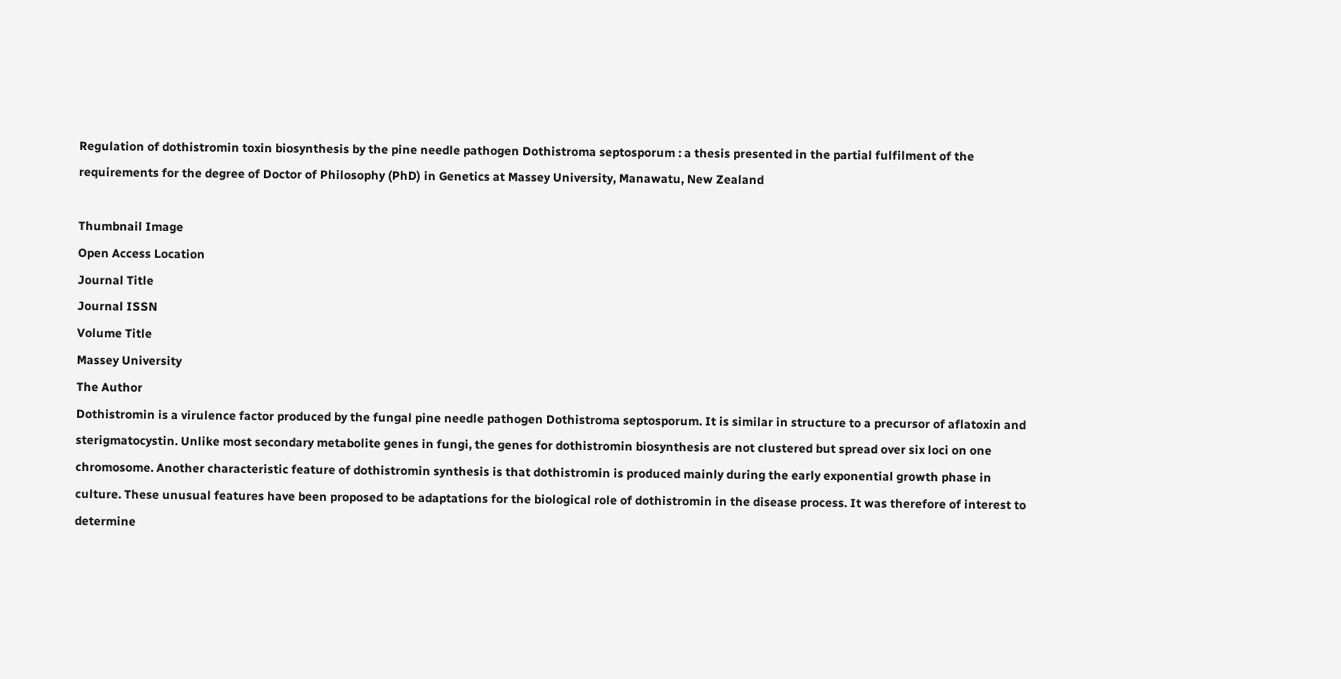Regulation of dothistromin toxin biosynthesis by the pine needle pathogen Dothistroma septosporum : a thesis presented in the partial fulfilment of the requirements for the degree of Doctor of Philosophy (PhD) in Genetics at Massey University, Manawatu, New Zealand

Thumbnail Image
Open Access Location
Journal Title
Journal ISSN
Volume Title
Massey University
The Author
Dothistromin is a virulence factor produced by the fungal pine needle pathogen Dothistroma septosporum. It is similar in structure to a precursor of aflatoxin and sterigmatocystin. Unlike most secondary metabolite genes in fungi, the genes for dothistromin biosynthesis are not clustered but spread over six loci on one chromosome. Another characteristic feature of dothistromin synthesis is that dothistromin is produced mainly during the early exponential growth phase in culture. These unusual features have been proposed to be adaptations for the biological role of dothistromin in the disease process. It was therefore of interest to determine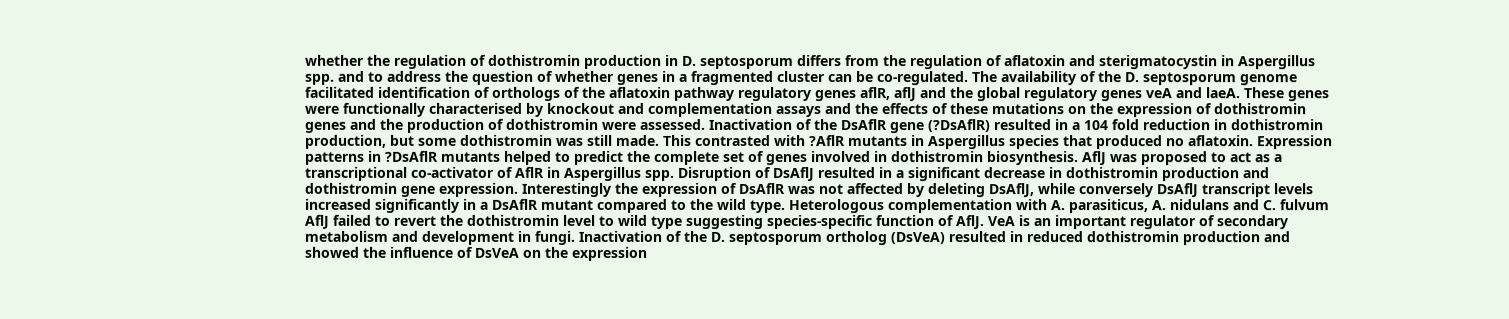whether the regulation of dothistromin production in D. septosporum differs from the regulation of aflatoxin and sterigmatocystin in Aspergillus spp. and to address the question of whether genes in a fragmented cluster can be co-regulated. The availability of the D. septosporum genome facilitated identification of orthologs of the aflatoxin pathway regulatory genes aflR, aflJ and the global regulatory genes veA and laeA. These genes were functionally characterised by knockout and complementation assays and the effects of these mutations on the expression of dothistromin genes and the production of dothistromin were assessed. Inactivation of the DsAflR gene (?DsAflR) resulted in a 104 fold reduction in dothistromin production, but some dothistromin was still made. This contrasted with ?AflR mutants in Aspergillus species that produced no aflatoxin. Expression patterns in ?DsAflR mutants helped to predict the complete set of genes involved in dothistromin biosynthesis. AflJ was proposed to act as a transcriptional co-activator of AflR in Aspergillus spp. Disruption of DsAflJ resulted in a significant decrease in dothistromin production and dothistromin gene expression. Interestingly the expression of DsAflR was not affected by deleting DsAflJ, while conversely DsAflJ transcript levels increased significantly in a DsAflR mutant compared to the wild type. Heterologous complementation with A. parasiticus, A. nidulans and C. fulvum AflJ failed to revert the dothistromin level to wild type suggesting species-specific function of AflJ. VeA is an important regulator of secondary metabolism and development in fungi. Inactivation of the D. septosporum ortholog (DsVeA) resulted in reduced dothistromin production and showed the influence of DsVeA on the expression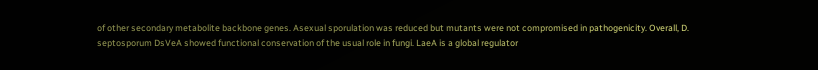of other secondary metabolite backbone genes. Asexual sporulation was reduced but mutants were not compromised in pathogenicity. Overall, D. septosporum DsVeA showed functional conservation of the usual role in fungi. LaeA is a global regulator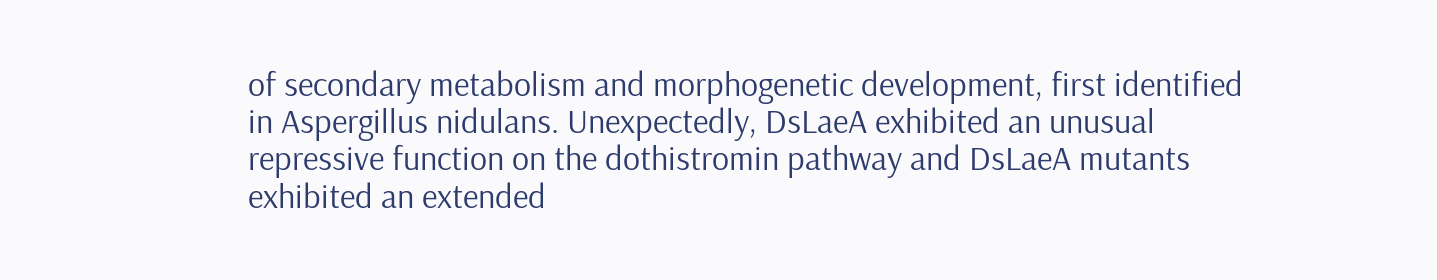of secondary metabolism and morphogenetic development, first identified in Aspergillus nidulans. Unexpectedly, DsLaeA exhibited an unusual repressive function on the dothistromin pathway and DsLaeA mutants exhibited an extended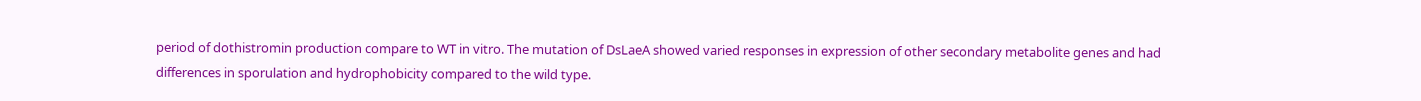period of dothistromin production compare to WT in vitro. The mutation of DsLaeA showed varied responses in expression of other secondary metabolite genes and had differences in sporulation and hydrophobicity compared to the wild type.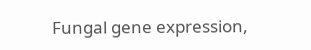Fungal gene expression,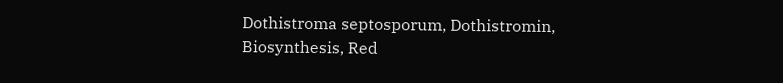Dothistroma septosporum, Dothistromin, Biosynthesis, Red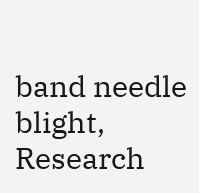band needle blight, Research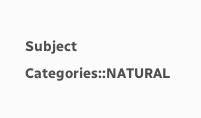Subject Categories::NATURAL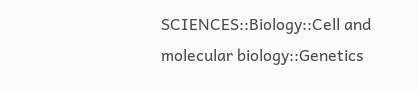SCIENCES::Biology::Cell and molecular biology::Genetics